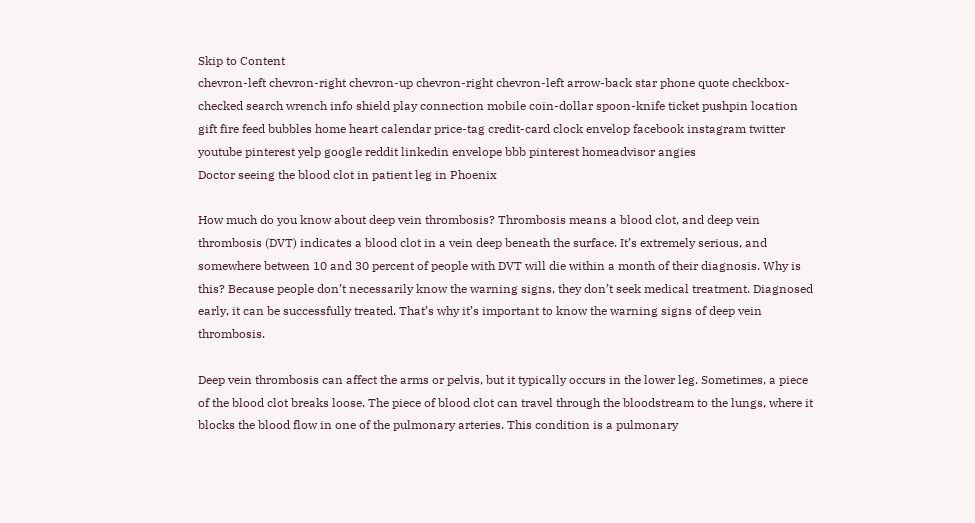Skip to Content
chevron-left chevron-right chevron-up chevron-right chevron-left arrow-back star phone quote checkbox-checked search wrench info shield play connection mobile coin-dollar spoon-knife ticket pushpin location gift fire feed bubbles home heart calendar price-tag credit-card clock envelop facebook instagram twitter youtube pinterest yelp google reddit linkedin envelope bbb pinterest homeadvisor angies
Doctor seeing the blood clot in patient leg in Phoenix

How much do you know about deep vein thrombosis? Thrombosis means a blood clot, and deep vein thrombosis (DVT) indicates a blood clot in a vein deep beneath the surface. It’s extremely serious, and somewhere between 10 and 30 percent of people with DVT will die within a month of their diagnosis. Why is this? Because people don’t necessarily know the warning signs, they don’t seek medical treatment. Diagnosed early, it can be successfully treated. That’s why it’s important to know the warning signs of deep vein thrombosis.

Deep vein thrombosis can affect the arms or pelvis, but it typically occurs in the lower leg. Sometimes, a piece of the blood clot breaks loose. The piece of blood clot can travel through the bloodstream to the lungs, where it blocks the blood flow in one of the pulmonary arteries. This condition is a pulmonary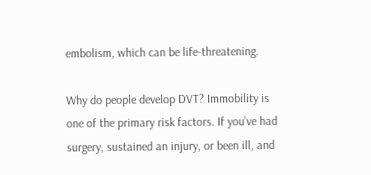embolism, which can be life-threatening.

Why do people develop DVT? Immobility is one of the primary risk factors. If you’ve had surgery, sustained an injury, or been ill, and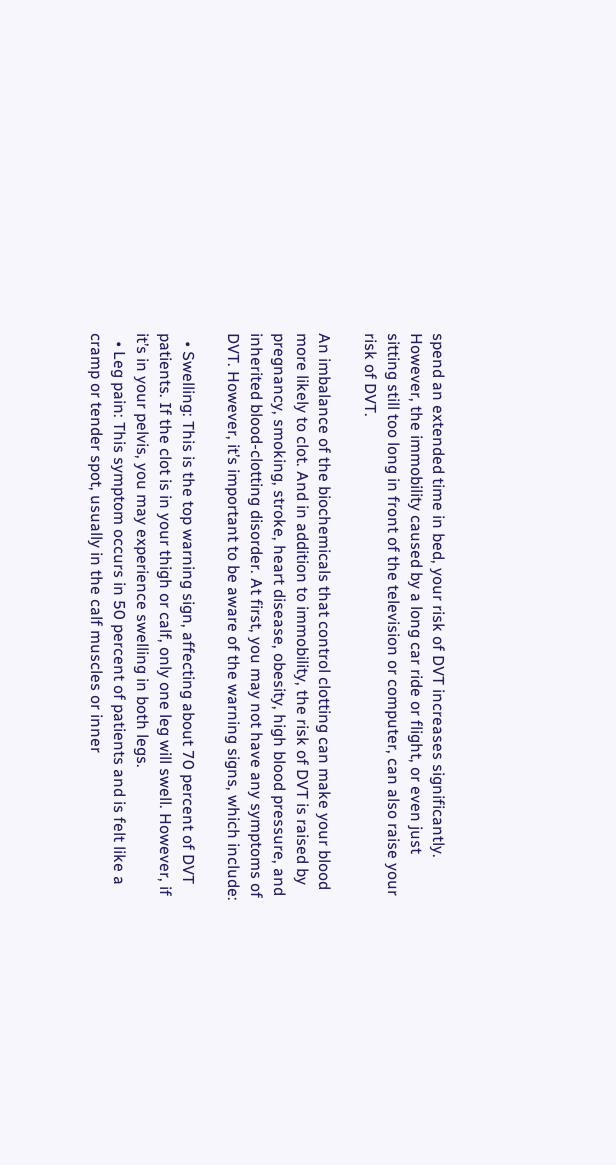spend an extended time in bed, your risk of DVT increases significantly. However, the immobility caused by a long car ride or flight, or even just sitting still too long in front of the television or computer, can also raise your risk of DVT.

An imbalance of the biochemicals that control clotting can make your blood more likely to clot. And in addition to immobility, the risk of DVT is raised by pregnancy, smoking, stroke, heart disease, obesity, high blood pressure, and inherited blood-clotting disorder. At first, you may not have any symptoms of DVT. However, it’s important to be aware of the warning signs, which include:

  • Swelling: This is the top warning sign, affecting about 70 percent of DVT patients. If the clot is in your thigh or calf, only one leg will swell. However, if it’s in your pelvis, you may experience swelling in both legs.
  • Leg pain: This symptom occurs in 50 percent of patients and is felt like a cramp or tender spot, usually in the calf muscles or inner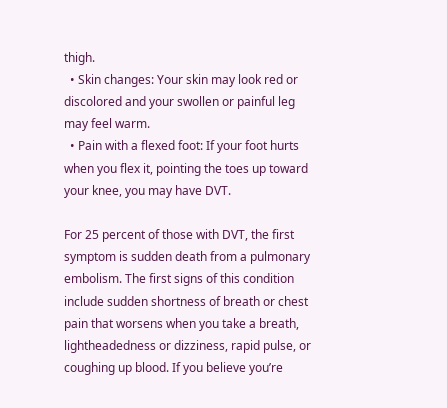thigh.
  • Skin changes: Your skin may look red or discolored and your swollen or painful leg may feel warm.
  • Pain with a flexed foot: If your foot hurts when you flex it, pointing the toes up toward your knee, you may have DVT.

For 25 percent of those with DVT, the first symptom is sudden death from a pulmonary embolism. The first signs of this condition include sudden shortness of breath or chest pain that worsens when you take a breath, lightheadedness or dizziness, rapid pulse, or coughing up blood. If you believe you’re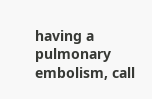having a pulmonary embolism, call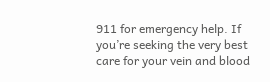911 for emergency help. If you’re seeking the very best care for your vein and blood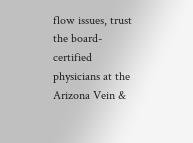flow issues, trust the board-certified physicians at the Arizona Vein &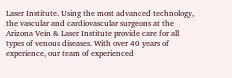Laser Institute. Using the most advanced technology, the vascular and cardiovascular surgeons at the Arizona Vein & Laser Institute provide care for all types of venous diseases. With over 40 years of experience, our team of experienced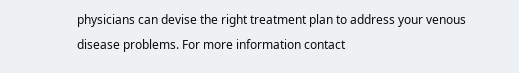physicians can devise the right treatment plan to address your venous disease problems. For more information contact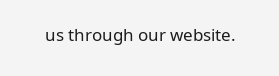us through our website.